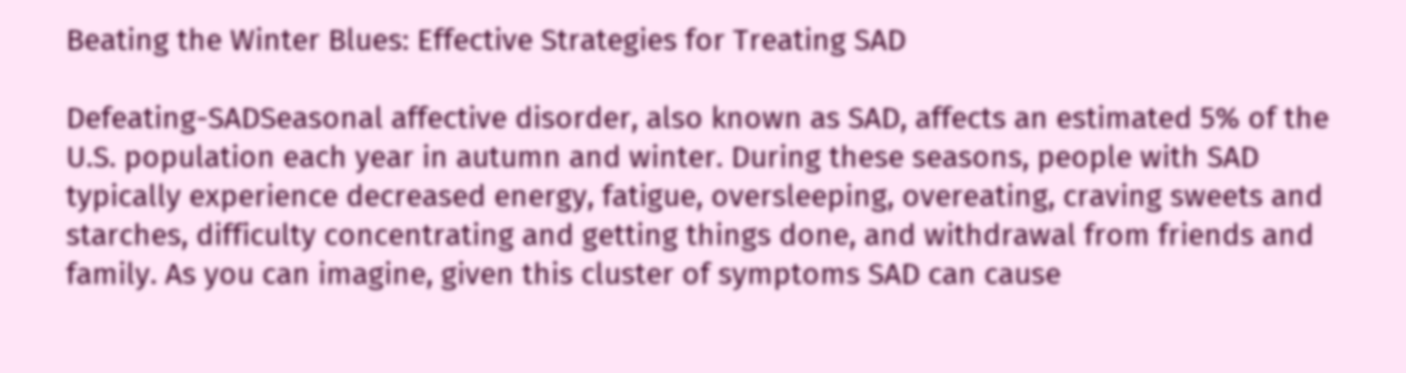Beating the Winter Blues: Effective Strategies for Treating SAD

Defeating-SADSeasonal affective disorder, also known as SAD, affects an estimated 5% of the U.S. population each year in autumn and winter. During these seasons, people with SAD typically experience decreased energy, fatigue, oversleeping, overeating, craving sweets and starches, difficulty concentrating and getting things done, and withdrawal from friends and family. As you can imagine, given this cluster of symptoms SAD can cause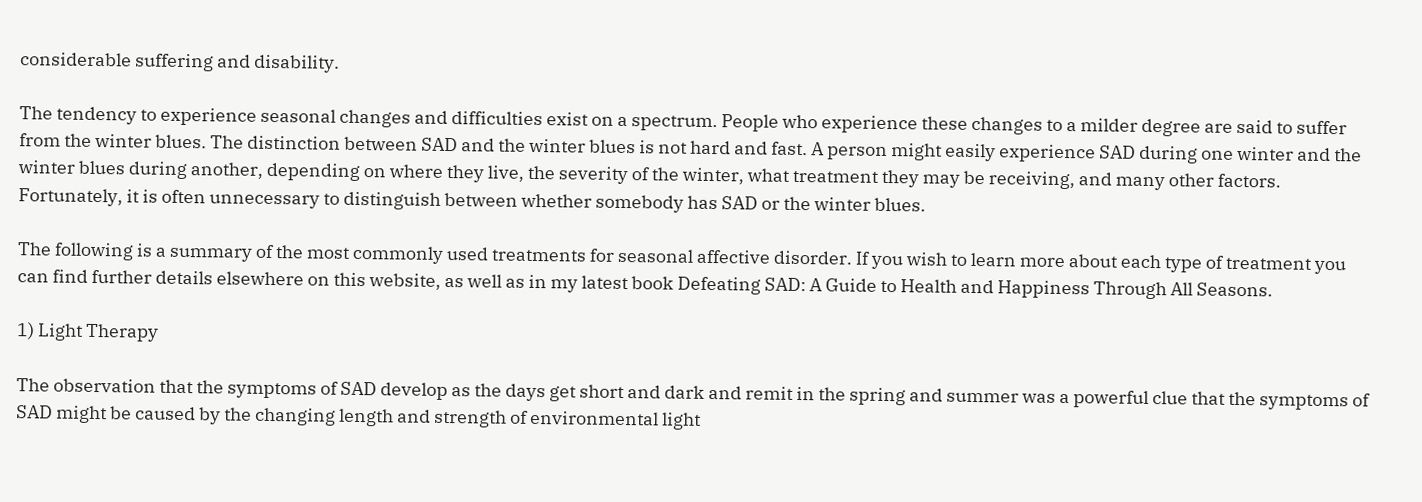considerable suffering and disability.

The tendency to experience seasonal changes and difficulties exist on a spectrum. People who experience these changes to a milder degree are said to suffer from the winter blues. The distinction between SAD and the winter blues is not hard and fast. A person might easily experience SAD during one winter and the winter blues during another, depending on where they live, the severity of the winter, what treatment they may be receiving, and many other factors. Fortunately, it is often unnecessary to distinguish between whether somebody has SAD or the winter blues.

The following is a summary of the most commonly used treatments for seasonal affective disorder. If you wish to learn more about each type of treatment you can find further details elsewhere on this website, as well as in my latest book Defeating SAD: A Guide to Health and Happiness Through All Seasons.

1) Light Therapy

The observation that the symptoms of SAD develop as the days get short and dark and remit in the spring and summer was a powerful clue that the symptoms of SAD might be caused by the changing length and strength of environmental light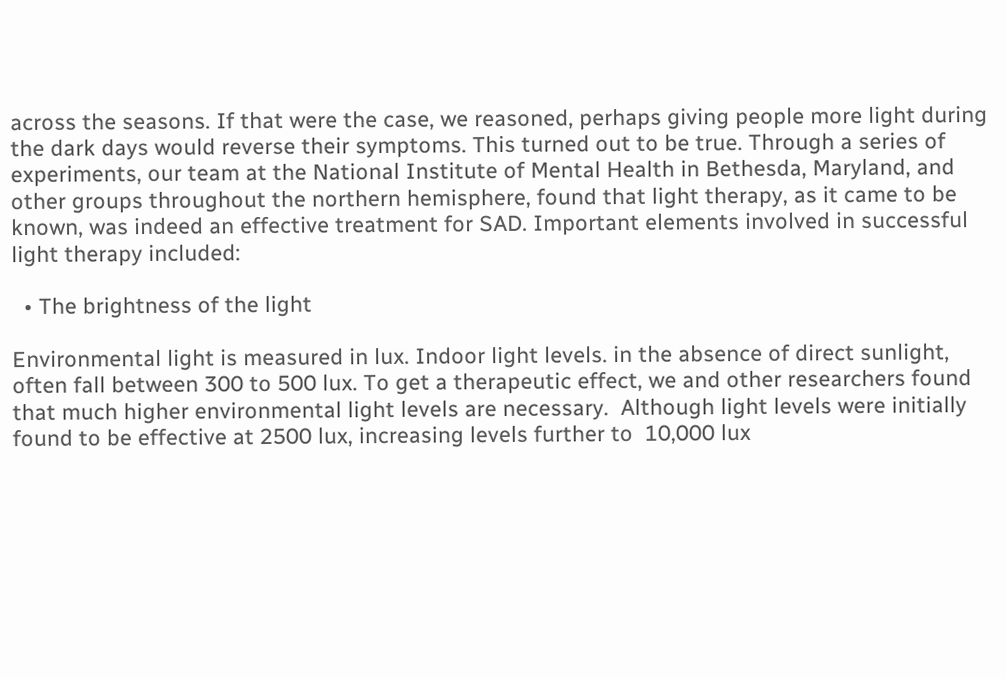across the seasons. If that were the case, we reasoned, perhaps giving people more light during the dark days would reverse their symptoms. This turned out to be true. Through a series of experiments, our team at the National Institute of Mental Health in Bethesda, Maryland, and other groups throughout the northern hemisphere, found that light therapy, as it came to be known, was indeed an effective treatment for SAD. Important elements involved in successful light therapy included:

  • The brightness of the light

Environmental light is measured in lux. Indoor light levels. in the absence of direct sunlight, often fall between 300 to 500 lux. To get a therapeutic effect, we and other researchers found that much higher environmental light levels are necessary.  Although light levels were initially found to be effective at 2500 lux, increasing levels further to  10,000 lux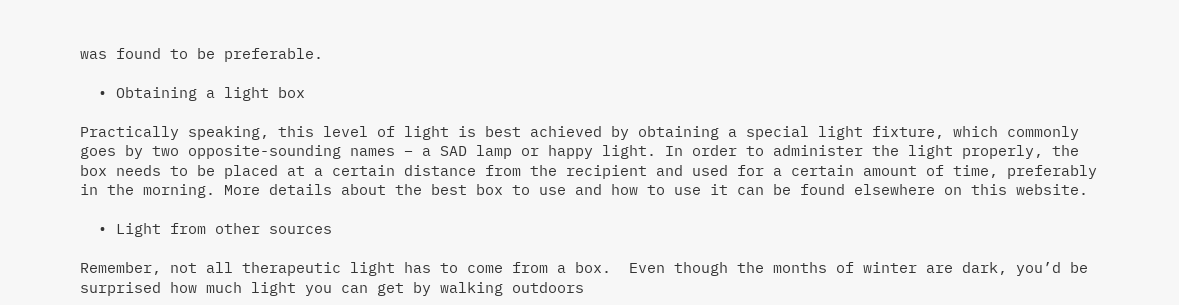was found to be preferable.

  • Obtaining a light box

Practically speaking, this level of light is best achieved by obtaining a special light fixture, which commonly goes by two opposite-sounding names – a SAD lamp or happy light. In order to administer the light properly, the box needs to be placed at a certain distance from the recipient and used for a certain amount of time, preferably in the morning. More details about the best box to use and how to use it can be found elsewhere on this website.

  • Light from other sources

Remember, not all therapeutic light has to come from a box.  Even though the months of winter are dark, you’d be surprised how much light you can get by walking outdoors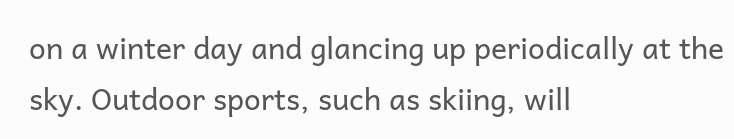on a winter day and glancing up periodically at the sky. Outdoor sports, such as skiing, will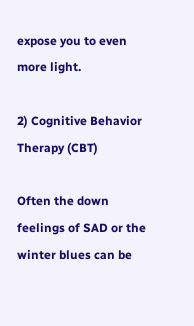expose you to even more light.

2) Cognitive Behavior Therapy (CBT)

Often the down feelings of SAD or the winter blues can be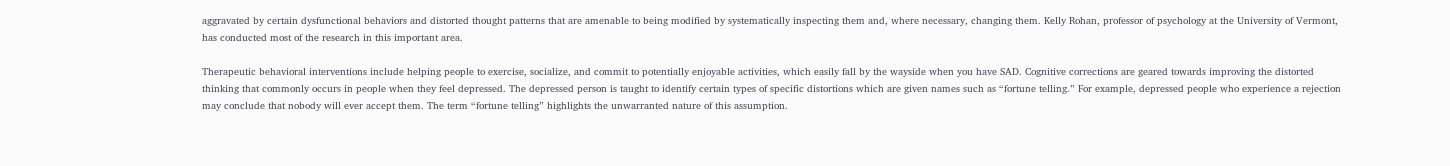aggravated by certain dysfunctional behaviors and distorted thought patterns that are amenable to being modified by systematically inspecting them and, where necessary, changing them. Kelly Rohan, professor of psychology at the University of Vermont, has conducted most of the research in this important area.

Therapeutic behavioral interventions include helping people to exercise, socialize, and commit to potentially enjoyable activities, which easily fall by the wayside when you have SAD. Cognitive corrections are geared towards improving the distorted thinking that commonly occurs in people when they feel depressed. The depressed person is taught to identify certain types of specific distortions which are given names such as “fortune telling.” For example, depressed people who experience a rejection may conclude that nobody will ever accept them. The term “fortune telling” highlights the unwarranted nature of this assumption.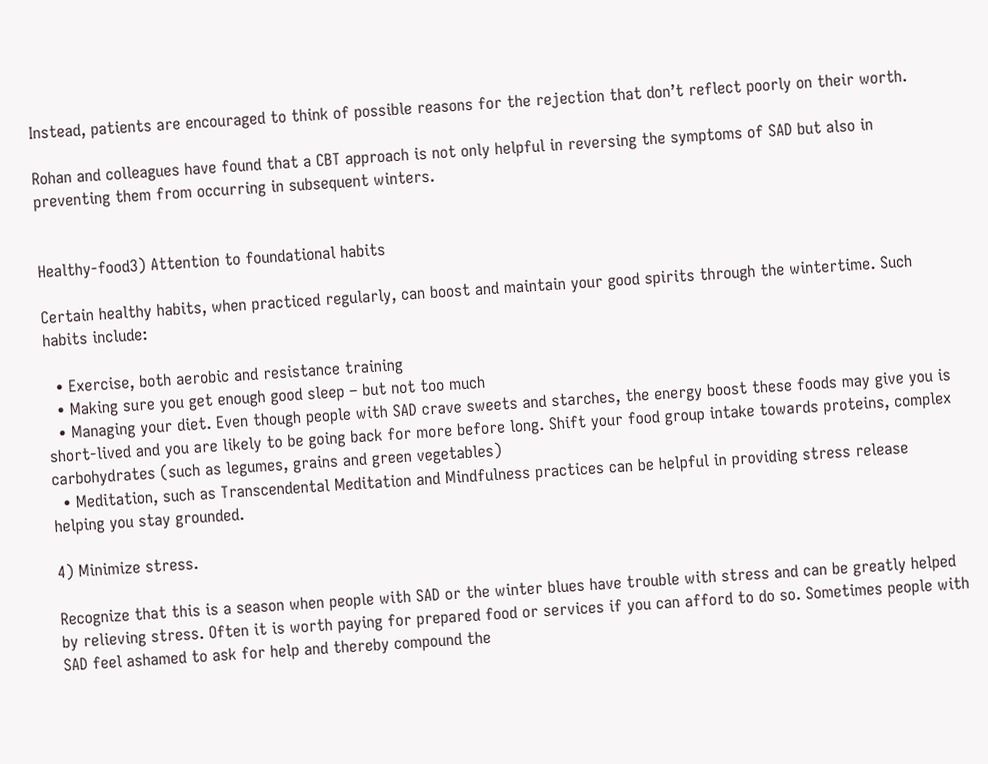Instead, patients are encouraged to think of possible reasons for the rejection that don’t reflect poorly on their worth.

Rohan and colleagues have found that a CBT approach is not only helpful in reversing the symptoms of SAD but also in preventing them from occurring in subsequent winters.


Healthy-food3) Attention to foundational habits

Certain healthy habits, when practiced regularly, can boost and maintain your good spirits through the wintertime. Such habits include:

  • Exercise, both aerobic and resistance training
  • Making sure you get enough good sleep – but not too much
  • Managing your diet. Even though people with SAD crave sweets and starches, the energy boost these foods may give you is short-lived and you are likely to be going back for more before long. Shift your food group intake towards proteins, complex carbohydrates (such as legumes, grains and green vegetables)
  • Meditation, such as Transcendental Meditation and Mindfulness practices can be helpful in providing stress release helping you stay grounded.

4) Minimize stress.

Recognize that this is a season when people with SAD or the winter blues have trouble with stress and can be greatly helped by relieving stress. Often it is worth paying for prepared food or services if you can afford to do so. Sometimes people with SAD feel ashamed to ask for help and thereby compound the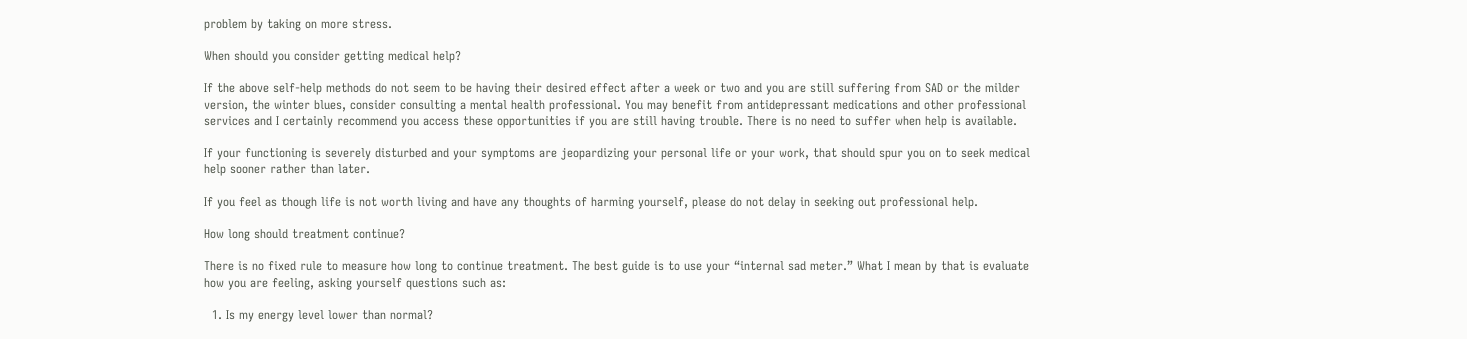problem by taking on more stress.

When should you consider getting medical help?

If the above self-help methods do not seem to be having their desired effect after a week or two and you are still suffering from SAD or the milder version, the winter blues, consider consulting a mental health professional. You may benefit from antidepressant medications and other professional services and I certainly recommend you access these opportunities if you are still having trouble. There is no need to suffer when help is available.

If your functioning is severely disturbed and your symptoms are jeopardizing your personal life or your work, that should spur you on to seek medical help sooner rather than later.

If you feel as though life is not worth living and have any thoughts of harming yourself, please do not delay in seeking out professional help.

How long should treatment continue?

There is no fixed rule to measure how long to continue treatment. The best guide is to use your “internal sad meter.” What I mean by that is evaluate how you are feeling, asking yourself questions such as:

  1. Is my energy level lower than normal?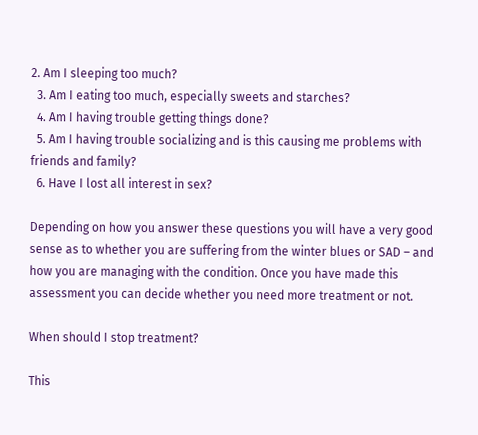2. Am I sleeping too much?
  3. Am I eating too much, especially sweets and starches?
  4. Am I having trouble getting things done?
  5. Am I having trouble socializing and is this causing me problems with friends and family?
  6. Have I lost all interest in sex?

Depending on how you answer these questions you will have a very good sense as to whether you are suffering from the winter blues or SAD – and how you are managing with the condition. Once you have made this assessment you can decide whether you need more treatment or not.

When should I stop treatment?

This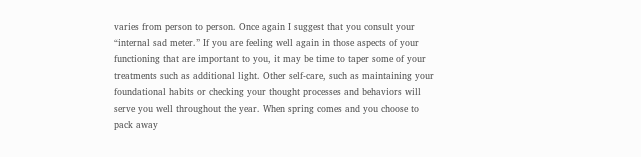varies from person to person. Once again I suggest that you consult your “internal sad meter.” If you are feeling well again in those aspects of your functioning that are important to you, it may be time to taper some of your treatments such as additional light. Other self-care, such as maintaining your foundational habits or checking your thought processes and behaviors will serve you well throughout the year. When spring comes and you choose to pack away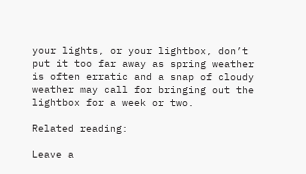your lights, or your lightbox, don’t put it too far away as spring weather is often erratic and a snap of cloudy weather may call for bringing out the lightbox for a week or two.

Related reading:

Leave a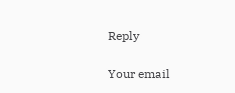Reply

Your email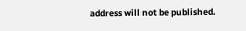address will not be published.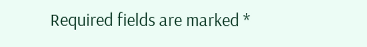Required fields are marked *